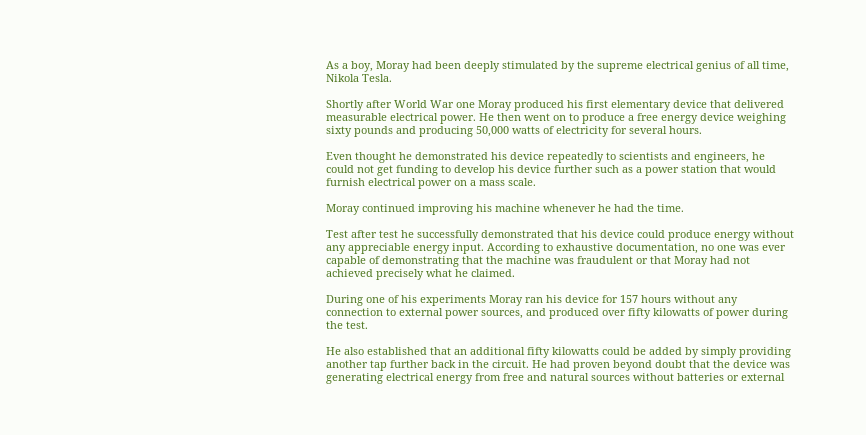As a boy, Moray had been deeply stimulated by the supreme electrical genius of all time, Nikola Tesla.

Shortly after World War one Moray produced his first elementary device that delivered measurable electrical power. He then went on to produce a free energy device weighing sixty pounds and producing 50,000 watts of electricity for several hours.

Even thought he demonstrated his device repeatedly to scientists and engineers, he could not get funding to develop his device further such as a power station that would furnish electrical power on a mass scale.

Moray continued improving his machine whenever he had the time.

Test after test he successfully demonstrated that his device could produce energy without any appreciable energy input. According to exhaustive documentation, no one was ever capable of demonstrating that the machine was fraudulent or that Moray had not achieved precisely what he claimed.

During one of his experiments Moray ran his device for 157 hours without any connection to external power sources, and produced over fifty kilowatts of power during the test.

He also established that an additional fifty kilowatts could be added by simply providing another tap further back in the circuit. He had proven beyond doubt that the device was generating electrical energy from free and natural sources without batteries or external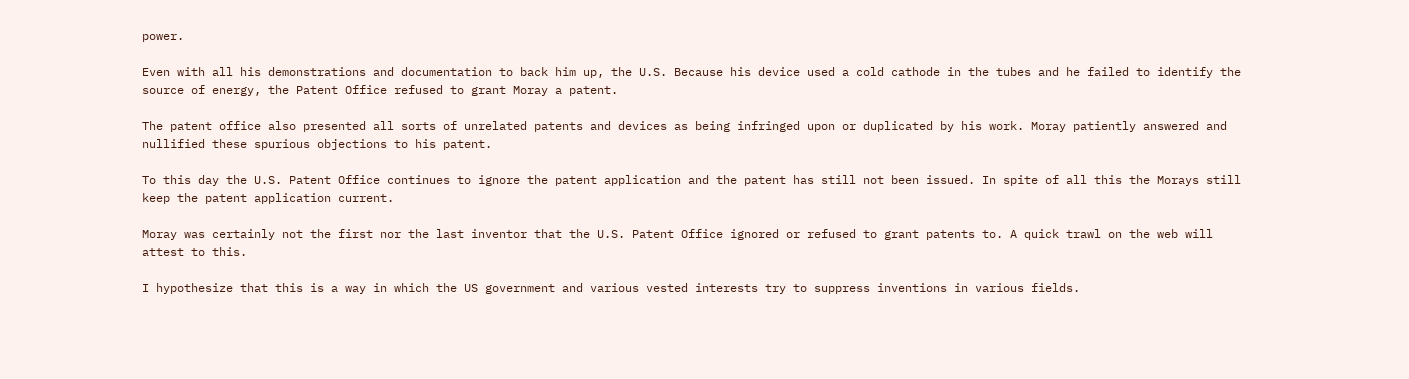power.

Even with all his demonstrations and documentation to back him up, the U.S. Because his device used a cold cathode in the tubes and he failed to identify the source of energy, the Patent Office refused to grant Moray a patent.

The patent office also presented all sorts of unrelated patents and devices as being infringed upon or duplicated by his work. Moray patiently answered and nullified these spurious objections to his patent.

To this day the U.S. Patent Office continues to ignore the patent application and the patent has still not been issued. In spite of all this the Morays still keep the patent application current.

Moray was certainly not the first nor the last inventor that the U.S. Patent Office ignored or refused to grant patents to. A quick trawl on the web will attest to this.

I hypothesize that this is a way in which the US government and various vested interests try to suppress inventions in various fields.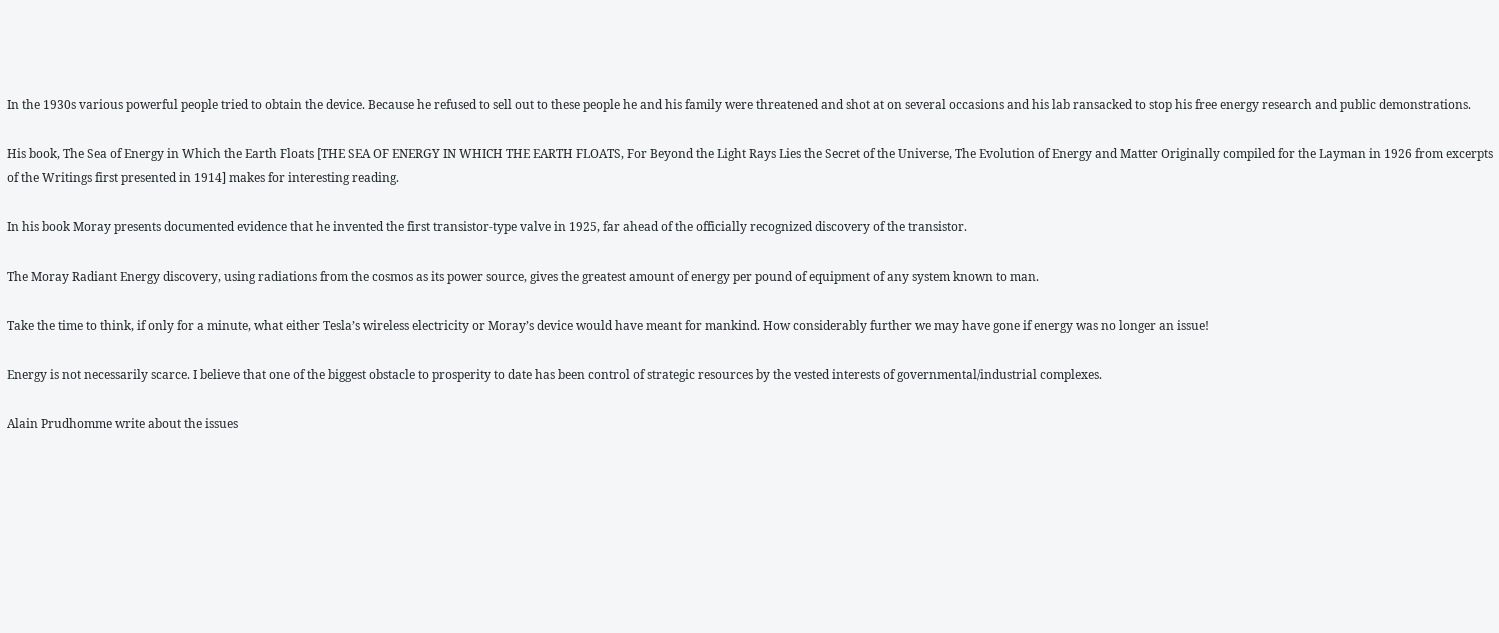In the 1930s various powerful people tried to obtain the device. Because he refused to sell out to these people he and his family were threatened and shot at on several occasions and his lab ransacked to stop his free energy research and public demonstrations.

His book, The Sea of Energy in Which the Earth Floats [THE SEA OF ENERGY IN WHICH THE EARTH FLOATS, For Beyond the Light Rays Lies the Secret of the Universe, The Evolution of Energy and Matter Originally compiled for the Layman in 1926 from excerpts of the Writings first presented in 1914] makes for interesting reading.

In his book Moray presents documented evidence that he invented the first transistor-type valve in 1925, far ahead of the officially recognized discovery of the transistor.

The Moray Radiant Energy discovery, using radiations from the cosmos as its power source, gives the greatest amount of energy per pound of equipment of any system known to man.

Take the time to think, if only for a minute, what either Tesla’s wireless electricity or Moray’s device would have meant for mankind. How considerably further we may have gone if energy was no longer an issue!

Energy is not necessarily scarce. I believe that one of the biggest obstacle to prosperity to date has been control of strategic resources by the vested interests of governmental/industrial complexes.

Alain Prudhomme write about the issues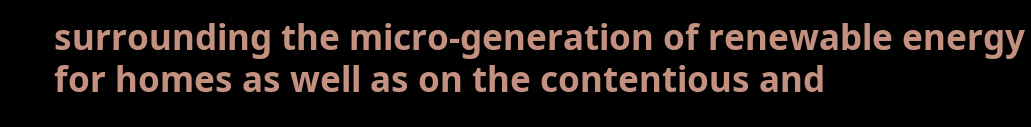surrounding the micro-generation of renewable energy for homes as well as on the contentious and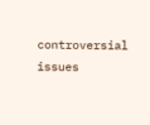controversial issues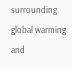surrounding global warming and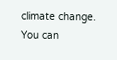climate change. You can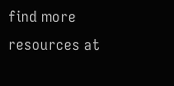find more resources at